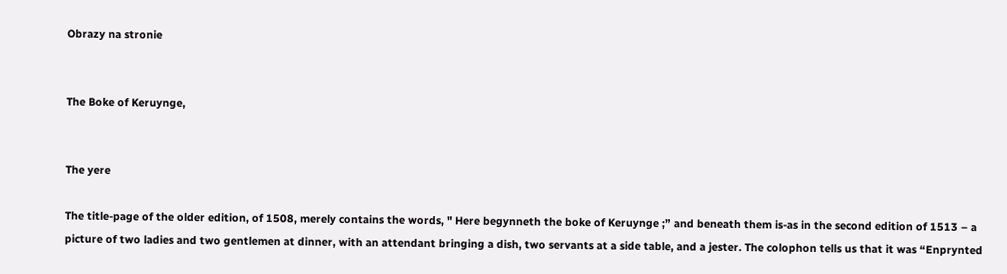Obrazy na stronie


The Boke of Keruynge,


The yere

The title-page of the older edition, of 1508, merely contains the words, " Here begynneth the boke of Keruynge ;” and beneath them is-as in the second edition of 1513 – a picture of two ladies and two gentlemen at dinner, with an attendant bringing a dish, two servants at a side table, and a jester. The colophon tells us that it was “Enprynted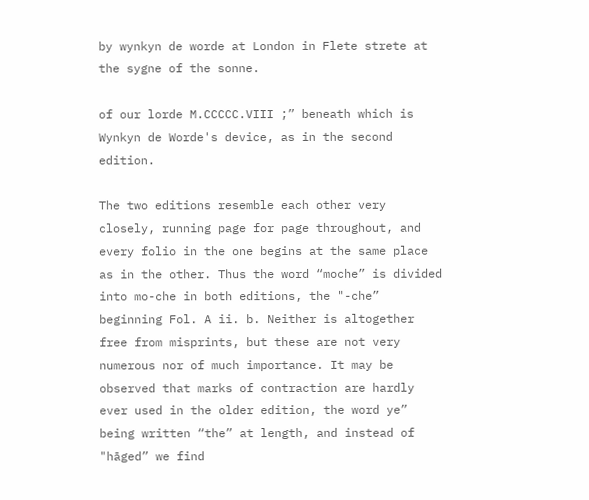by wynkyn de worde at London in Flete strete at the sygne of the sonne.

of our lorde M.CCCCC.VIII ;” beneath which is Wynkyn de Worde's device, as in the second edition.

The two editions resemble each other very closely, running page for page throughout, and every folio in the one begins at the same place as in the other. Thus the word “moche” is divided into mo-che in both editions, the "-che” beginning Fol. A ii. b. Neither is altogether free from misprints, but these are not very numerous nor of much importance. It may be observed that marks of contraction are hardly ever used in the older edition, the word ye” being written “the” at length, and instead of "hāged” we find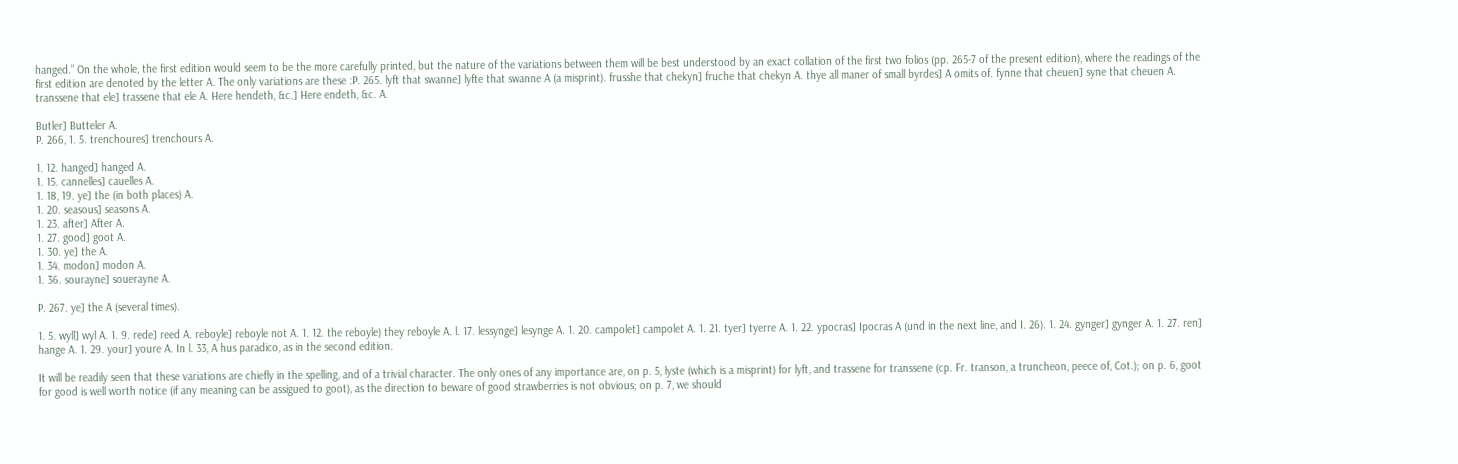hanged.” On the whole, the first edition would seem to be the more carefully printed, but the nature of the variations between them will be best understood by an exact collation of the first two folios (pp. 265-7 of the present edition), where the readings of the first edition are denoted by the letter A. The only variations are these :P. 265. lyft that swanne] lyfte that swanne A (a misprint). frusshe that chekyn] fruche that chekyn A. thye all maner of small byrdes] A omits of. fynne that cheuen] syne that cheuen A. transsene that ele] trassene that ele A. Here hendeth, &c.] Here endeth, &c. A.

Butler] Butteler A.
P. 266, 1. 5. trenchoures] trenchours A.

1. 12. hanged] hanged A.
1. 15. cannelles] cauelles A.
1. 18, 19. ye] the (in both places) A.
1. 20. seasous] seasons A.
1. 23. after] After A.
1. 27. good] goot A.
1. 30. ye] the A.
1. 34. modon] modon A.
1. 36. sourayne] souerayne A.

P. 267. ye] the A (several times).

1. 5. wyll] wyl A. 1. 9. rede] reed A. reboyle] reboyle not A. 1. 12. the reboyle) they reboyle A. l. 17. lessynge] lesynge A. 1. 20. campolet] campolet A. 1. 21. tyer] tyerre A. 1. 22. ypocras] Ipocras A (und in the next line, and I. 26). 1. 24. gynger] gynger A. 1. 27. ren] hange A. 1. 29. your] youre A. In l. 33, A hus paradico, as in the second edition.

It will be readily seen that these variations are chiefly in the spelling, and of a trivial character. The only ones of any importance are, on p. 5, lyste (which is a misprint) for lyft, and trassene for transsene (cp. Fr. transon, a truncheon, peece of, Cot.); on p. 6, goot for good is well worth notice (if any meaning can be assigued to goot), as the direction to beware of good strawberries is not obvious; on p. 7, we should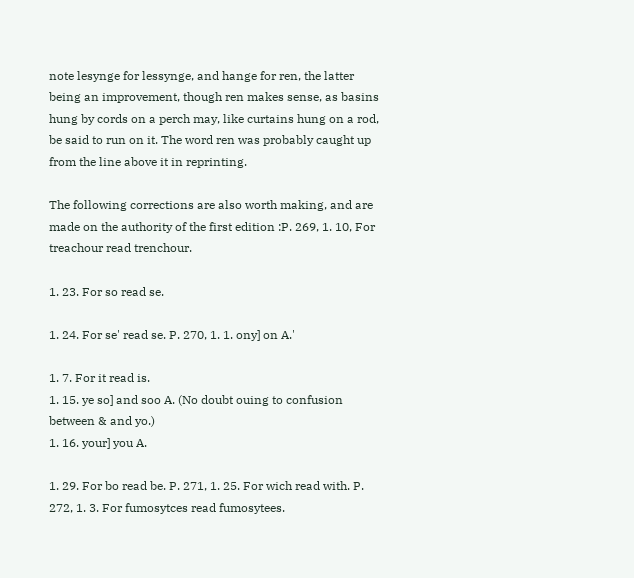note lesynge for lessynge, and hange for ren, the latter being an improvement, though ren makes sense, as basins hung by cords on a perch may, like curtains hung on a rod, be said to run on it. The word ren was probably caught up from the line above it in reprinting.

The following corrections are also worth making, and are made on the authority of the first edition :P. 269, 1. 10, For treachour read trenchour.

1. 23. For so read se.

1. 24. For se' read se. P. 270, 1. 1. ony] on A.'

1. 7. For it read is.
1. 15. ye so] and soo A. (No doubt ouing to confusion between & and yo.)
1. 16. your] you A.

1. 29. For bo read be. P. 271, 1. 25. For wich read with. P. 272, 1. 3. For fumosytces read fumosytees.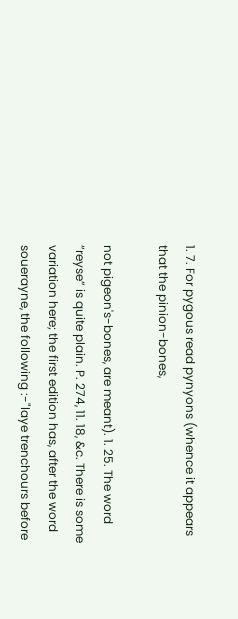1. 7. For pygous read pynyons (whence it appears that the pinion-bones,

not pigeon's-bones, are meant). 1. 25. The word “reyse” is quite plain. P. 274, 11. 18, &c. There is some variation here; the first edition has, after the word souerayne, the following :-"laye trenchours before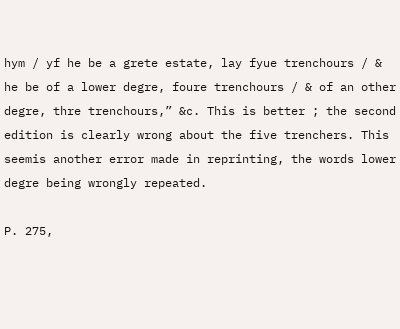hym / yf he be a grete estate, lay fyue trenchours / & he be of a lower degre, foure trenchours / & of an other degre, thre trenchours,” &c. This is better ; the second edition is clearly wrong about the five trenchers. This seemis another error made in reprinting, the words lower degre being wrongly repeated.

P. 275,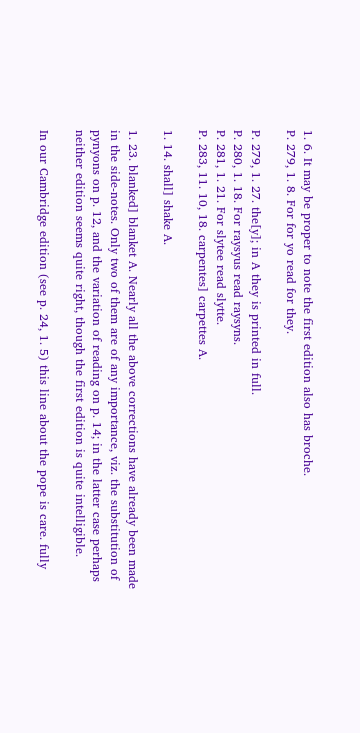1. 6. It may be proper to note the first edition also has broche.
P. 279, 1. 8. For for yo read for they.

P. 279, 1. 27. the[y]; in A they is printed in full.
P. 280, 1. 18. For raysyus read raysyns.
P. 281, 1. 21. For slytee read slytte.
P. 283, 11. 10, 18. carpentes] carpettes A.

1. 14. shall] shake A.

1. 23. blanked] blanket A. Nearly all the above corrections have already been made in the side-notes. Only two of them are of any importance, viz. the substitution of pynyons on p. 12, and the variation of reading on p. 14; in the latter case perhaps neither edition seems quite right, though the first edition is quite intelligible.

In our Cambridge edition (see p. 24, 1. 5) this line about the pope is care. fully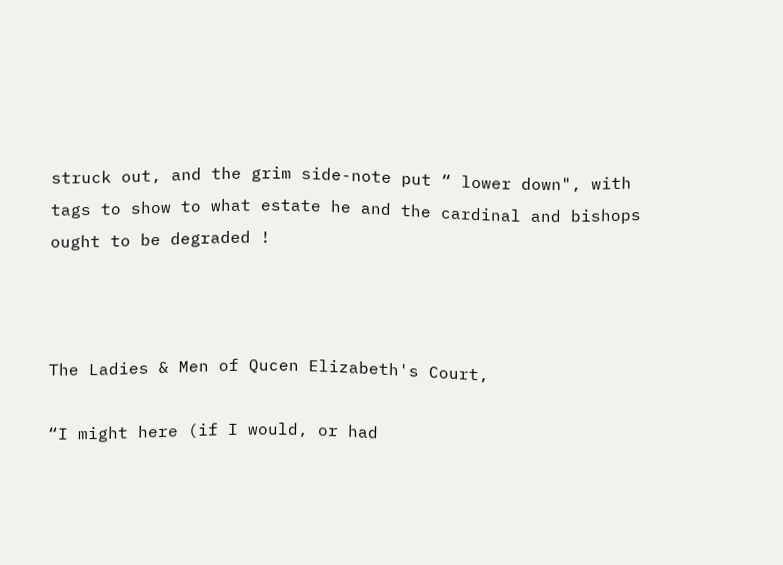struck out, and the grim side-note put “ lower down", with tags to show to what estate he and the cardinal and bishops ought to be degraded !



The Ladies & Men of Qucen Elizabeth's Court,

“I might here (if I would, or had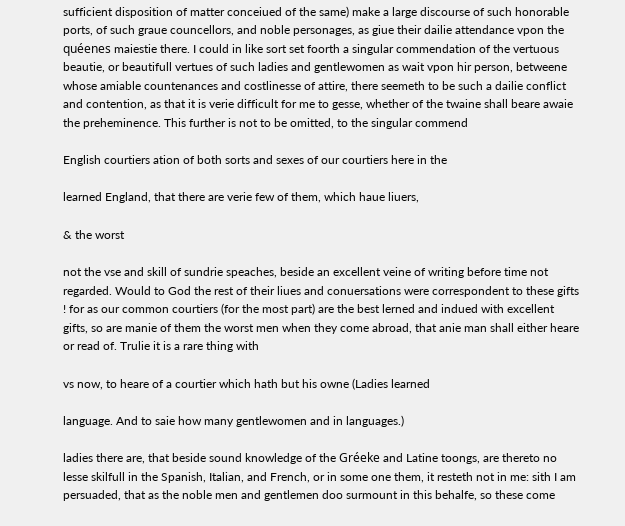sufficient disposition of matter conceiued of the same) make a large discourse of such honorable ports, of such graue councellors, and noble personages, as giue their dailie attendance vpon the quéenes maiestie there. I could in like sort set foorth a singular commendation of the vertuous beautie, or beautifull vertues of such ladies and gentlewomen as wait vpon hir person, betweene whose amiable countenances and costlinesse of attire, there seemeth to be such a dailie conflict and contention, as that it is verie difficult for me to gesse, whether of the twaine shall beare awaie the preheminence. This further is not to be omitted, to the singular commend

English courtiers ation of both sorts and sexes of our courtiers here in the

learned England, that there are verie few of them, which haue liuers,

& the worst

not the vse and skill of sundrie speaches, beside an excellent veine of writing before time not regarded. Would to God the rest of their liues and conuersations were correspondent to these gifts ! for as our common courtiers (for the most part) are the best lerned and indued with excellent gifts, so are manie of them the worst men when they come abroad, that anie man shall either heare or read of. Trulie it is a rare thing with

vs now, to heare of a courtier which hath but his owne (Ladies learned

language. And to saie how many gentlewomen and in languages.)

ladies there are, that beside sound knowledge of the Gréeke and Latine toongs, are thereto no lesse skilfull in the Spanish, Italian, and French, or in some one them, it resteth not in me: sith I am persuaded, that as the noble men and gentlemen doo surmount in this behalfe, so these come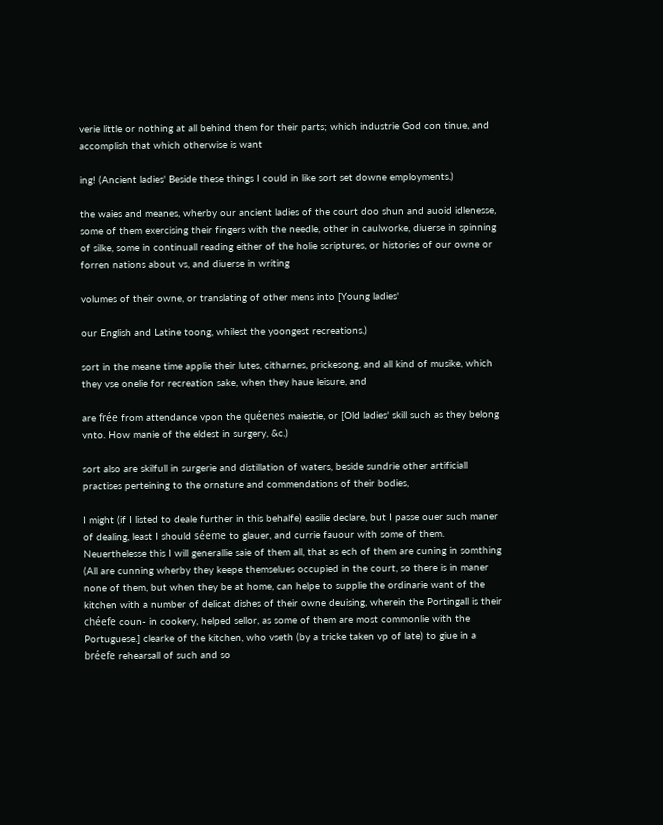verie little or nothing at all behind them for their parts; which industrie God con tinue, and accomplish that which otherwise is want

ing! (Ancient ladies' Beside these things I could in like sort set downe employments.)

the waies and meanes, wherby our ancient ladies of the court doo shun and auoid idlenesse, some of them exercising their fingers with the needle, other in caulworke, diuerse in spinning of silke, some in continuall reading either of the holie scriptures, or histories of our owne or forren nations about vs, and diuerse in writing

volumes of their owne, or translating of other mens into [Young ladies'

our English and Latine toong, whilest the yoongest recreations.)

sort in the meane time applie their lutes, citharnes, prickesong, and all kind of musike, which they vse onelie for recreation sake, when they haue leisure, and

are frée from attendance vpon the quéenes maiestie, or [Old ladies' skill such as they belong vnto. How manie of the eldest in surgery, &c.)

sort also are skilfull in surgerie and distillation of waters, beside sundrie other artificiall practises perteining to the ornature and commendations of their bodies,

I might (if I listed to deale further in this behalfe) easilie declare, but I passe ouer such maner of dealing, least I should séeme to glauer, and currie fauour with some of them. Neuerthelesse this I will generallie saie of them all, that as ech of them are cuning in somthing (All are cunning wherby they keepe themselues occupied in the court, so there is in maner none of them, but when they be at home, can helpe to supplie the ordinarie want of the kitchen with a number of delicat dishes of their owne deuising, wherein the Portingall is their chéefe coun- in cookery, helped sellor, as some of them are most commonlie with the Portuguese.] clearke of the kitchen, who vseth (by a tricke taken vp of late) to giue in a bréefe rehearsall of such and so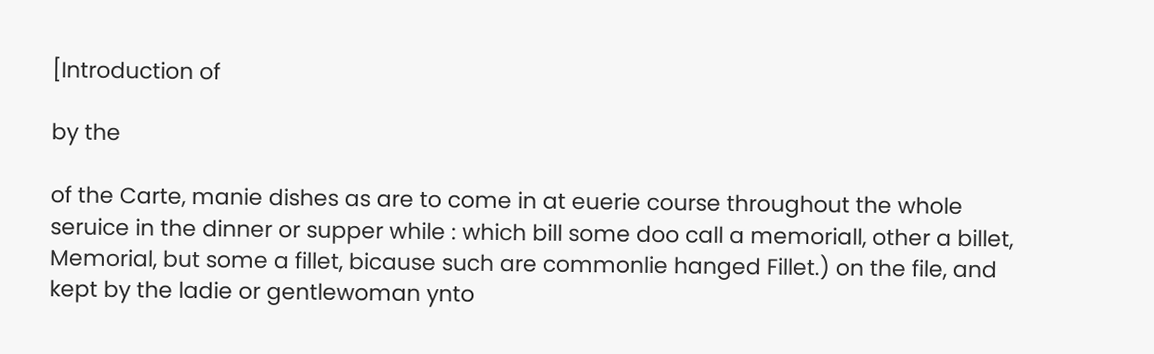[Introduction of

by the

of the Carte, manie dishes as are to come in at euerie course throughout the whole seruice in the dinner or supper while : which bill some doo call a memoriall, other a billet, Memorial, but some a fillet, bicause such are commonlie hanged Fillet.) on the file, and kept by the ladie or gentlewoman ynto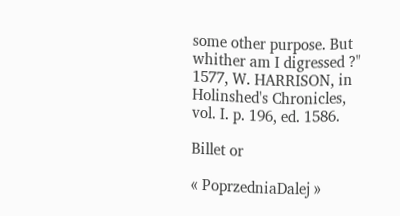some other purpose. But whither am I digressed ?" 1577, W. HARRISON, in Holinshed's Chronicles, vol. I. p. 196, ed. 1586.

Billet or

« PoprzedniaDalej »